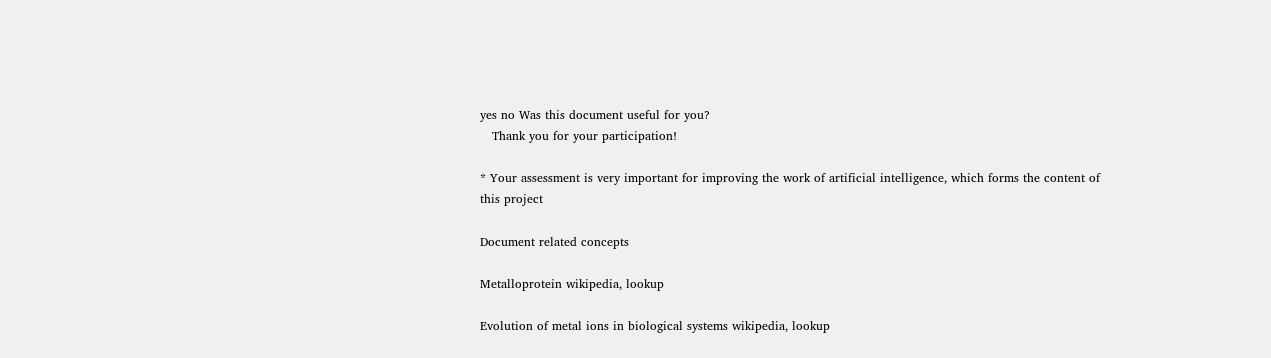yes no Was this document useful for you?
   Thank you for your participation!

* Your assessment is very important for improving the work of artificial intelligence, which forms the content of this project

Document related concepts

Metalloprotein wikipedia, lookup

Evolution of metal ions in biological systems wikipedia, lookup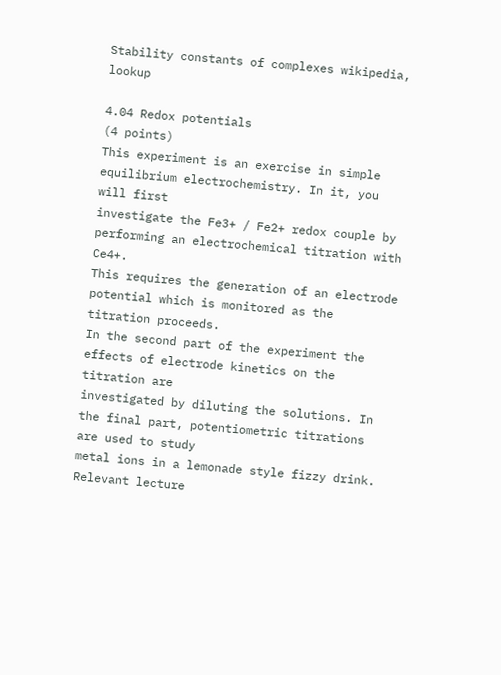Stability constants of complexes wikipedia, lookup

4.04 Redox potentials
(4 points)
This experiment is an exercise in simple equilibrium electrochemistry. In it, you will first
investigate the Fe3+ / Fe2+ redox couple by performing an electrochemical titration with Ce4+.
This requires the generation of an electrode potential which is monitored as the titration proceeds.
In the second part of the experiment the effects of electrode kinetics on the titration are
investigated by diluting the solutions. In the final part, potentiometric titrations are used to study
metal ions in a lemonade style fizzy drink.
Relevant lecture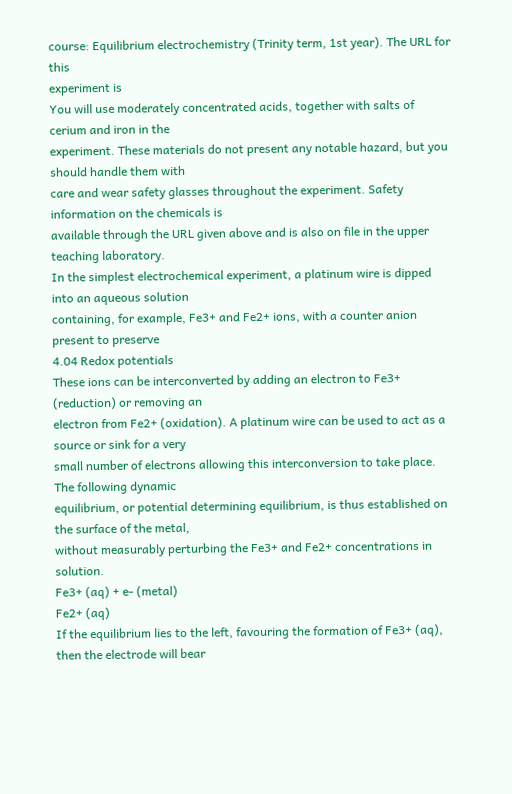course: Equilibrium electrochemistry (Trinity term, 1st year). The URL for this
experiment is
You will use moderately concentrated acids, together with salts of cerium and iron in the
experiment. These materials do not present any notable hazard, but you should handle them with
care and wear safety glasses throughout the experiment. Safety information on the chemicals is
available through the URL given above and is also on file in the upper teaching laboratory.
In the simplest electrochemical experiment, a platinum wire is dipped into an aqueous solution
containing, for example, Fe3+ and Fe2+ ions, with a counter anion present to preserve
4.04 Redox potentials
These ions can be interconverted by adding an electron to Fe3+ (reduction) or removing an
electron from Fe2+ (oxidation). A platinum wire can be used to act as a source or sink for a very
small number of electrons allowing this interconversion to take place. The following dynamic
equilibrium, or potential determining equilibrium, is thus established on the surface of the metal,
without measurably perturbing the Fe3+ and Fe2+ concentrations in solution.
Fe3+ (aq) + e- (metal)
Fe2+ (aq)
If the equilibrium lies to the left, favouring the formation of Fe3+ (aq), then the electrode will bear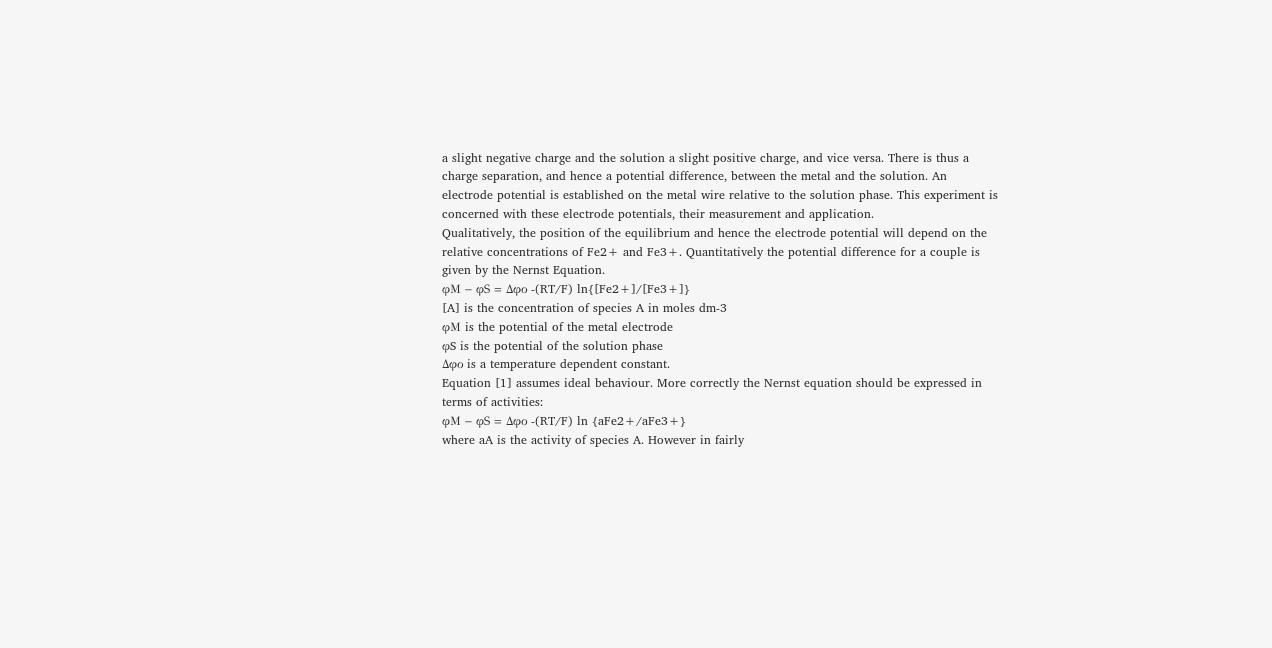a slight negative charge and the solution a slight positive charge, and vice versa. There is thus a
charge separation, and hence a potential difference, between the metal and the solution. An
electrode potential is established on the metal wire relative to the solution phase. This experiment is
concerned with these electrode potentials, their measurement and application.
Qualitatively, the position of the equilibrium and hence the electrode potential will depend on the
relative concentrations of Fe2+ and Fe3+. Quantitatively the potential difference for a couple is
given by the Nernst Equation.
φΜ − φS = ∆φο -(RT/F) ln{[Fe2+]/[Fe3+]}
[A] is the concentration of species A in moles dm-3
φΜ is the potential of the metal electrode
φS is the potential of the solution phase
∆φο is a temperature dependent constant.
Equation [1] assumes ideal behaviour. More correctly the Nernst equation should be expressed in
terms of activities:
φΜ − φS = ∆φο -(RT/F) ln {aFe2+/aFe3+}
where aA is the activity of species A. However in fairly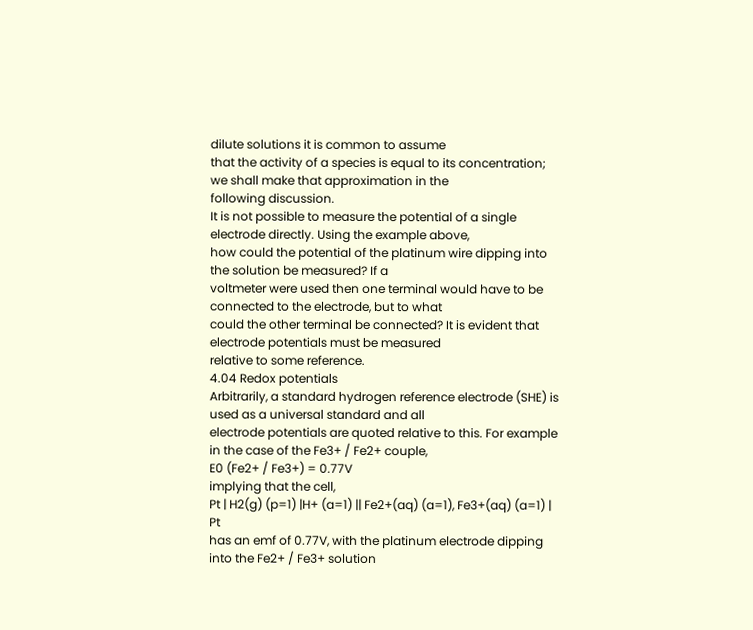dilute solutions it is common to assume
that the activity of a species is equal to its concentration; we shall make that approximation in the
following discussion.
It is not possible to measure the potential of a single electrode directly. Using the example above,
how could the potential of the platinum wire dipping into the solution be measured? If a
voltmeter were used then one terminal would have to be connected to the electrode, but to what
could the other terminal be connected? It is evident that electrode potentials must be measured
relative to some reference.
4.04 Redox potentials
Arbitrarily, a standard hydrogen reference electrode (SHE) is used as a universal standard and all
electrode potentials are quoted relative to this. For example in the case of the Fe3+ / Fe2+ couple,
E0 (Fe2+ / Fe3+) = 0.77V
implying that the cell,
Pt | H2(g) (p=1) |H+ (a=1) || Fe2+(aq) (a=1), Fe3+(aq) (a=1) | Pt
has an emf of 0.77V, with the platinum electrode dipping into the Fe2+ / Fe3+ solution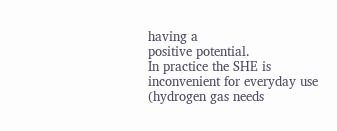having a
positive potential.
In practice the SHE is inconvenient for everyday use (hydrogen gas needs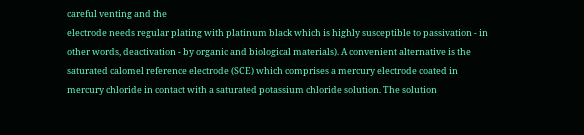careful venting and the
electrode needs regular plating with platinum black which is highly susceptible to passivation - in
other words, deactivation - by organic and biological materials). A convenient alternative is the
saturated calomel reference electrode (SCE) which comprises a mercury electrode coated in
mercury chloride in contact with a saturated potassium chloride solution. The solution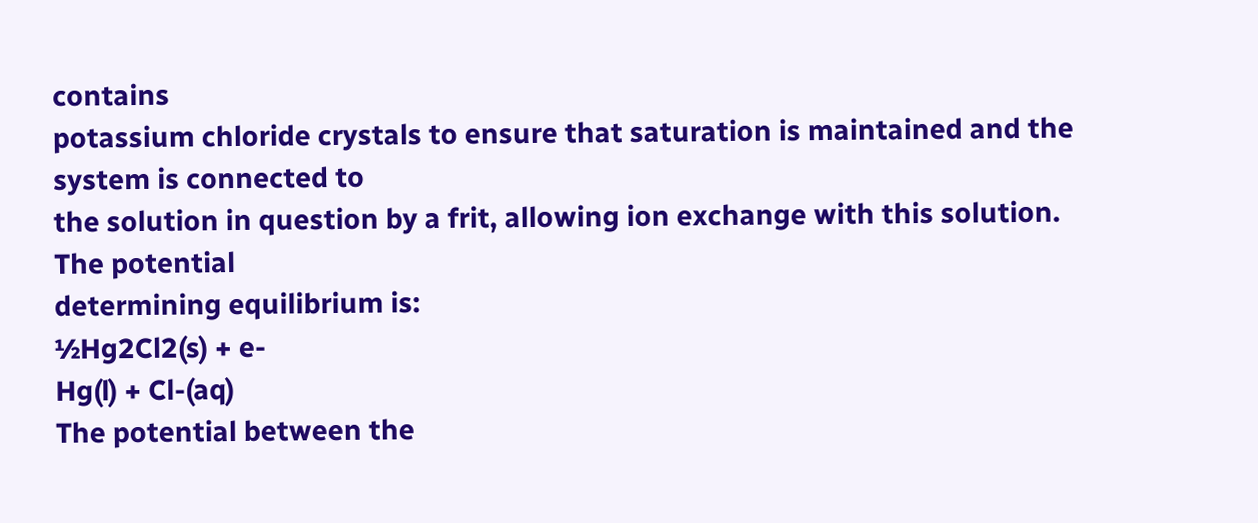contains
potassium chloride crystals to ensure that saturation is maintained and the system is connected to
the solution in question by a frit, allowing ion exchange with this solution. The potential
determining equilibrium is:
½Hg2Cl2(s) + e-
Hg(l) + Cl-(aq)
The potential between the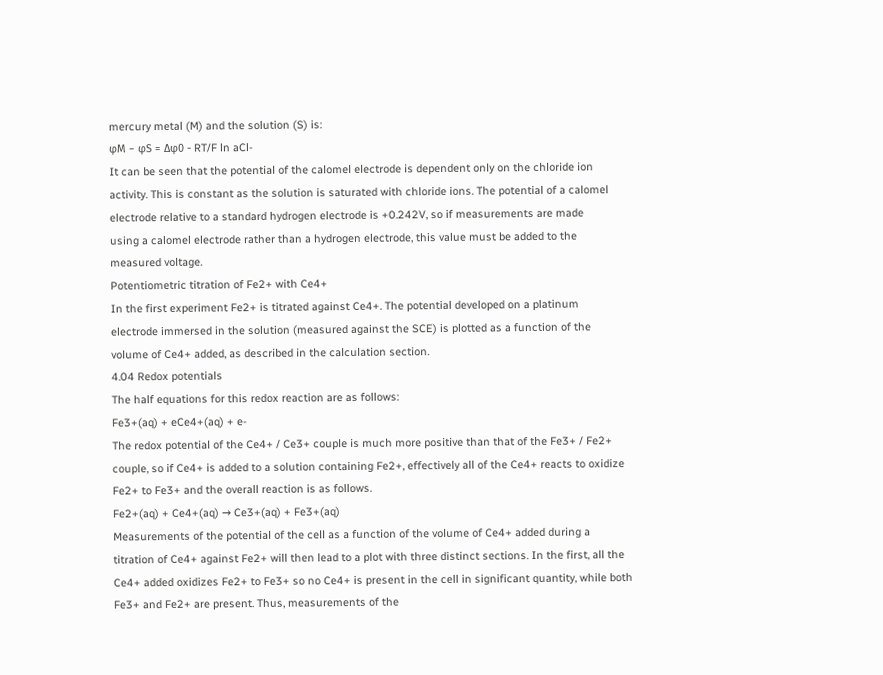mercury metal (M) and the solution (S) is:
φΜ − φS = ∆φ0 - RT/F ln aCl-
It can be seen that the potential of the calomel electrode is dependent only on the chloride ion
activity. This is constant as the solution is saturated with chloride ions. The potential of a calomel
electrode relative to a standard hydrogen electrode is +0.242V, so if measurements are made
using a calomel electrode rather than a hydrogen electrode, this value must be added to the
measured voltage.
Potentiometric titration of Fe2+ with Ce4+
In the first experiment Fe2+ is titrated against Ce4+. The potential developed on a platinum
electrode immersed in the solution (measured against the SCE) is plotted as a function of the
volume of Ce4+ added, as described in the calculation section.
4.04 Redox potentials
The half equations for this redox reaction are as follows:
Fe3+(aq) + eCe4+(aq) + e-
The redox potential of the Ce4+ / Ce3+ couple is much more positive than that of the Fe3+ / Fe2+
couple, so if Ce4+ is added to a solution containing Fe2+, effectively all of the Ce4+ reacts to oxidize
Fe2+ to Fe3+ and the overall reaction is as follows.
Fe2+(aq) + Ce4+(aq) → Ce3+(aq) + Fe3+(aq)
Measurements of the potential of the cell as a function of the volume of Ce4+ added during a
titration of Ce4+ against Fe2+ will then lead to a plot with three distinct sections. In the first, all the
Ce4+ added oxidizes Fe2+ to Fe3+ so no Ce4+ is present in the cell in significant quantity, while both
Fe3+ and Fe2+ are present. Thus, measurements of the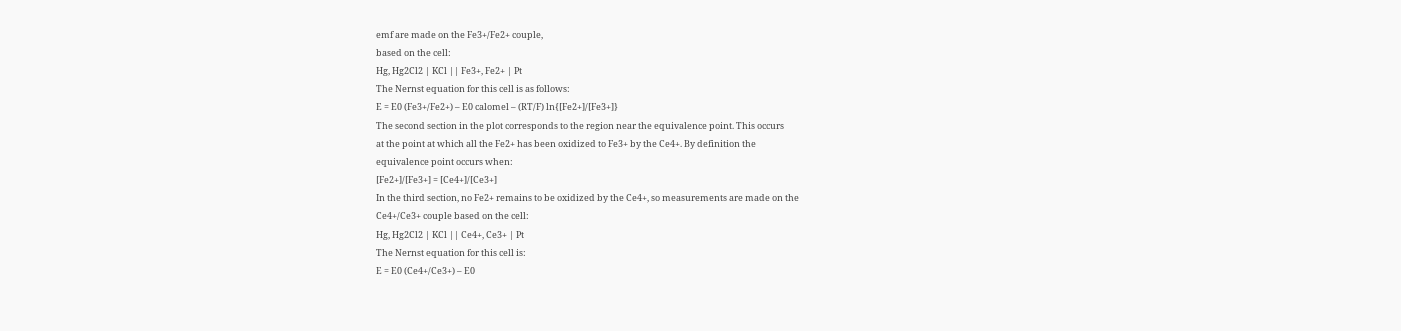emf are made on the Fe3+/Fe2+ couple,
based on the cell:
Hg, Hg2Cl2 | KCl || Fe3+, Fe2+ | Pt
The Nernst equation for this cell is as follows:
E = E0 (Fe3+/Fe2+) – E0 calomel – (RT/F) ln{[Fe2+]/[Fe3+]}
The second section in the plot corresponds to the region near the equivalence point. This occurs
at the point at which all the Fe2+ has been oxidized to Fe3+ by the Ce4+. By definition the
equivalence point occurs when:
[Fe2+]/[Fe3+] = [Ce4+]/[Ce3+]
In the third section, no Fe2+ remains to be oxidized by the Ce4+, so measurements are made on the
Ce4+/Ce3+ couple based on the cell:
Hg, Hg2Cl2 | KCl || Ce4+, Ce3+ | Pt
The Nernst equation for this cell is:
E = E0 (Ce4+/Ce3+) – E0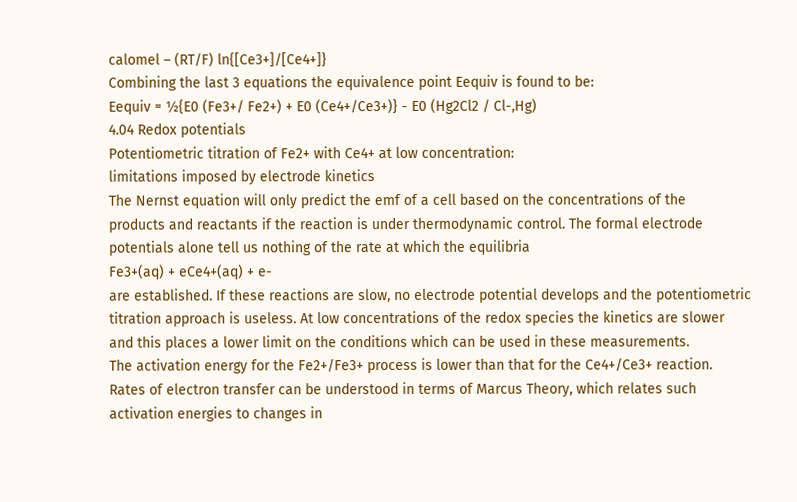calomel – (RT/F) ln{[Ce3+]/[Ce4+]}
Combining the last 3 equations the equivalence point Eequiv is found to be:
Eequiv = ½{E0 (Fe3+/ Fe2+) + E0 (Ce4+/Ce3+)} - E0 (Hg2Cl2 / Cl-,Hg)
4.04 Redox potentials
Potentiometric titration of Fe2+ with Ce4+ at low concentration:
limitations imposed by electrode kinetics
The Nernst equation will only predict the emf of a cell based on the concentrations of the
products and reactants if the reaction is under thermodynamic control. The formal electrode
potentials alone tell us nothing of the rate at which the equilibria
Fe3+(aq) + eCe4+(aq) + e-
are established. If these reactions are slow, no electrode potential develops and the potentiometric
titration approach is useless. At low concentrations of the redox species the kinetics are slower
and this places a lower limit on the conditions which can be used in these measurements.
The activation energy for the Fe2+/Fe3+ process is lower than that for the Ce4+/Ce3+ reaction.
Rates of electron transfer can be understood in terms of Marcus Theory, which relates such
activation energies to changes in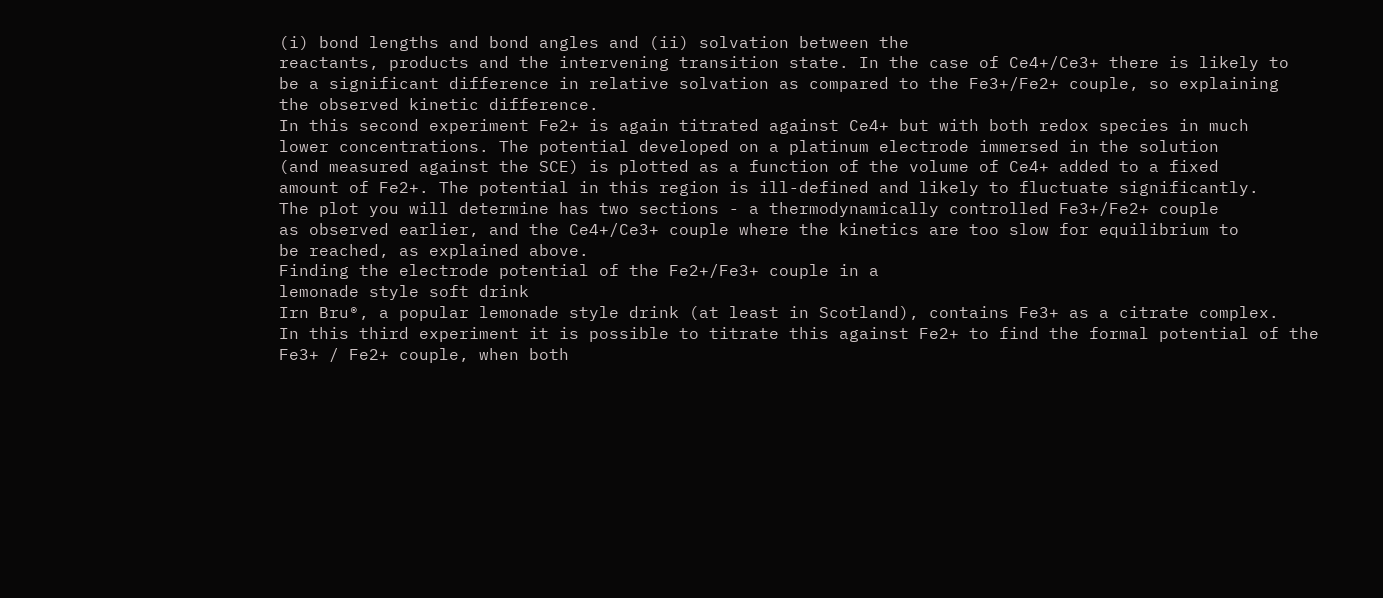(i) bond lengths and bond angles and (ii) solvation between the
reactants, products and the intervening transition state. In the case of Ce4+/Ce3+ there is likely to
be a significant difference in relative solvation as compared to the Fe3+/Fe2+ couple, so explaining
the observed kinetic difference.
In this second experiment Fe2+ is again titrated against Ce4+ but with both redox species in much
lower concentrations. The potential developed on a platinum electrode immersed in the solution
(and measured against the SCE) is plotted as a function of the volume of Ce4+ added to a fixed
amount of Fe2+. The potential in this region is ill-defined and likely to fluctuate significantly.
The plot you will determine has two sections - a thermodynamically controlled Fe3+/Fe2+ couple
as observed earlier, and the Ce4+/Ce3+ couple where the kinetics are too slow for equilibrium to
be reached, as explained above.
Finding the electrode potential of the Fe2+/Fe3+ couple in a
lemonade style soft drink
Irn Bru®, a popular lemonade style drink (at least in Scotland), contains Fe3+ as a citrate complex.
In this third experiment it is possible to titrate this against Fe2+ to find the formal potential of the
Fe3+ / Fe2+ couple, when both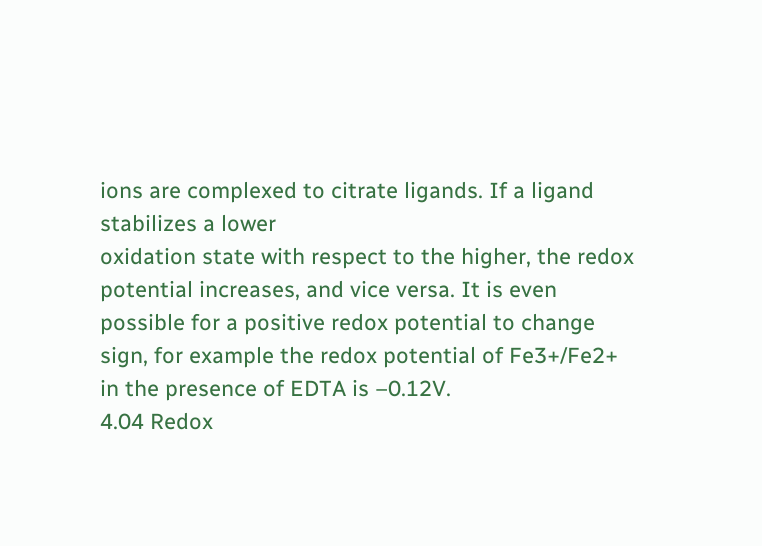ions are complexed to citrate ligands. If a ligand stabilizes a lower
oxidation state with respect to the higher, the redox potential increases, and vice versa. It is even
possible for a positive redox potential to change sign, for example the redox potential of Fe3+/Fe2+
in the presence of EDTA is –0.12V.
4.04 Redox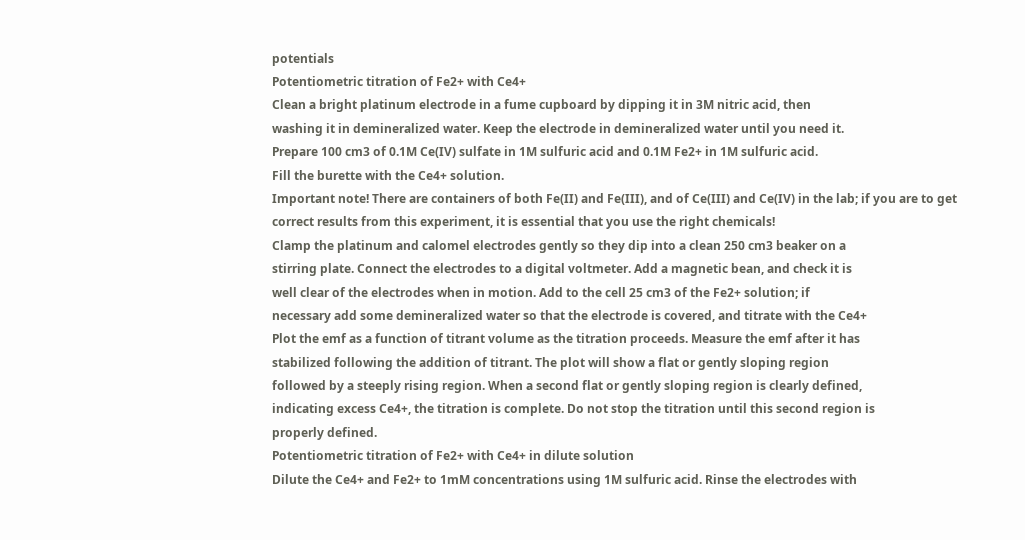potentials
Potentiometric titration of Fe2+ with Ce4+
Clean a bright platinum electrode in a fume cupboard by dipping it in 3M nitric acid, then
washing it in demineralized water. Keep the electrode in demineralized water until you need it.
Prepare 100 cm3 of 0.1M Ce(IV) sulfate in 1M sulfuric acid and 0.1M Fe2+ in 1M sulfuric acid.
Fill the burette with the Ce4+ solution.
Important note! There are containers of both Fe(II) and Fe(III), and of Ce(III) and Ce(IV) in the lab; if you are to get
correct results from this experiment, it is essential that you use the right chemicals!
Clamp the platinum and calomel electrodes gently so they dip into a clean 250 cm3 beaker on a
stirring plate. Connect the electrodes to a digital voltmeter. Add a magnetic bean, and check it is
well clear of the electrodes when in motion. Add to the cell 25 cm3 of the Fe2+ solution; if
necessary add some demineralized water so that the electrode is covered, and titrate with the Ce4+
Plot the emf as a function of titrant volume as the titration proceeds. Measure the emf after it has
stabilized following the addition of titrant. The plot will show a flat or gently sloping region
followed by a steeply rising region. When a second flat or gently sloping region is clearly defined,
indicating excess Ce4+, the titration is complete. Do not stop the titration until this second region is
properly defined.
Potentiometric titration of Fe2+ with Ce4+ in dilute solution
Dilute the Ce4+ and Fe2+ to 1mM concentrations using 1M sulfuric acid. Rinse the electrodes with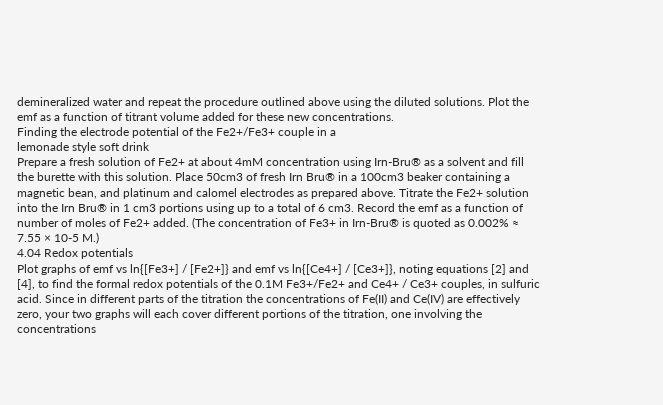demineralized water and repeat the procedure outlined above using the diluted solutions. Plot the
emf as a function of titrant volume added for these new concentrations.
Finding the electrode potential of the Fe2+/Fe3+ couple in a
lemonade style soft drink
Prepare a fresh solution of Fe2+ at about 4mM concentration using Irn-Bru® as a solvent and fill
the burette with this solution. Place 50cm3 of fresh Irn Bru® in a 100cm3 beaker containing a
magnetic bean, and platinum and calomel electrodes as prepared above. Titrate the Fe2+ solution
into the Irn Bru® in 1 cm3 portions using up to a total of 6 cm3. Record the emf as a function of
number of moles of Fe2+ added. (The concentration of Fe3+ in Irn-Bru® is quoted as 0.002% ≈
7.55 × 10-5 M.)
4.04 Redox potentials
Plot graphs of emf vs ln{[Fe3+] / [Fe2+]} and emf vs ln{[Ce4+] / [Ce3+]}, noting equations [2] and
[4], to find the formal redox potentials of the 0.1M Fe3+/Fe2+ and Ce4+ / Ce3+ couples, in sulfuric
acid. Since in different parts of the titration the concentrations of Fe(II) and Ce(IV) are effectively
zero, your two graphs will each cover different portions of the titration, one involving the
concentrations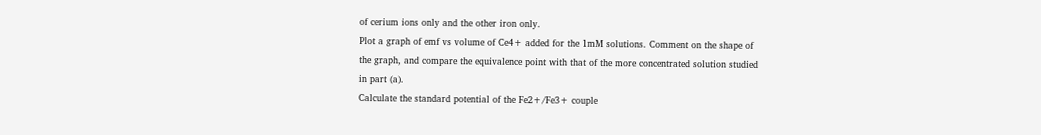of cerium ions only and the other iron only.
Plot a graph of emf vs volume of Ce4+ added for the 1mM solutions. Comment on the shape of
the graph, and compare the equivalence point with that of the more concentrated solution studied
in part (a).
Calculate the standard potential of the Fe2+/Fe3+ couple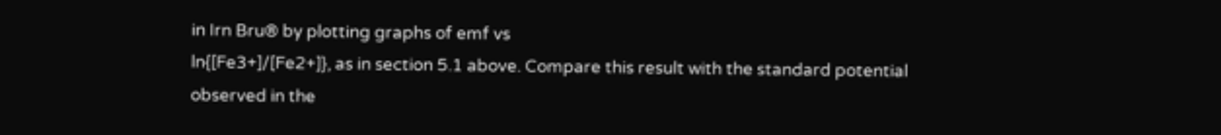in Irn Bru® by plotting graphs of emf vs
ln{[Fe3+]/[Fe2+]}, as in section 5.1 above. Compare this result with the standard potential
observed in the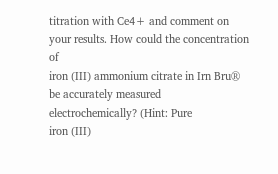titration with Ce4+ and comment on your results. How could the concentration of
iron (III) ammonium citrate in Irn Bru® be accurately measured electrochemically? (Hint: Pure
iron (III)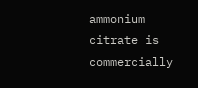ammonium citrate is commercially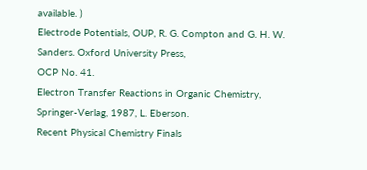available. )
Electrode Potentials, OUP, R. G. Compton and G. H. W. Sanders. Oxford University Press,
OCP No. 41.
Electron Transfer Reactions in Organic Chemistry, Springer-Verlag, 1987, L. Eberson.
Recent Physical Chemistry Finals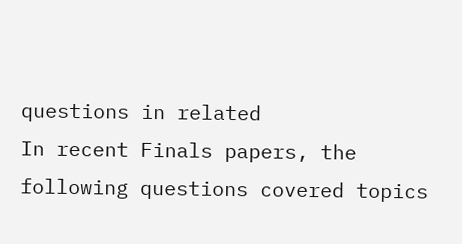questions in related
In recent Finals papers, the following questions covered topics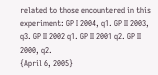related to those encountered in this
experiment: GP I 2004, q1. GP II 2003, q3. GP II 2002 q1. GP II 2001 q2. GP II 2000, q2.
{April 6, 2005}